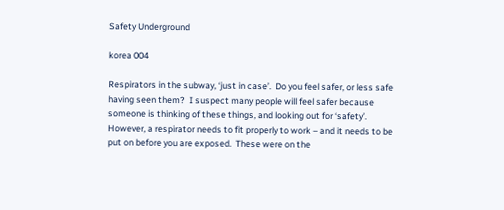Safety Underground

korea 004

Respirators in the subway, ‘just in case’.  Do you feel safer, or less safe having seen them?  I suspect many people will feel safer because someone is thinking of these things, and looking out for ‘safety’.  However, a respirator needs to fit properly to work – and it needs to be put on before you are exposed.  These were on the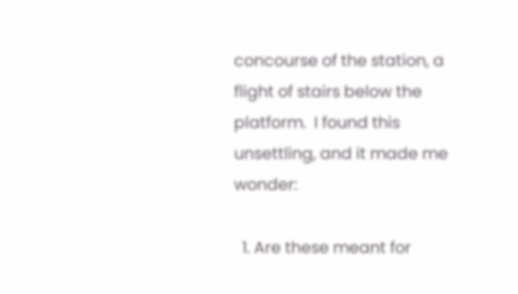concourse of the station, a flight of stairs below the platform.  I found this unsettling, and it made me wonder:

  1. Are these meant for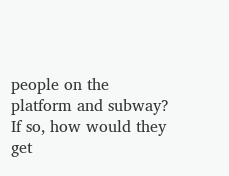people on the platform and subway?  If so, how would they get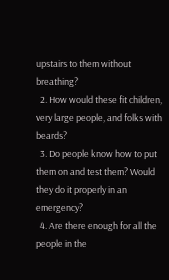upstairs to them without breathing?
  2. How would these fit children, very large people, and folks with beards?
  3. Do people know how to put them on and test them? Would they do it properly in an emergency?
  4. Are there enough for all the people in the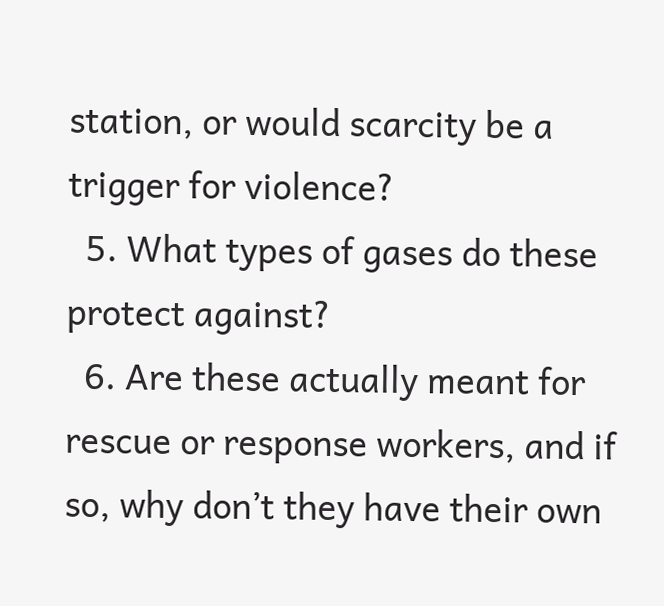station, or would scarcity be a trigger for violence?
  5. What types of gases do these protect against?
  6. Are these actually meant for rescue or response workers, and if so, why don’t they have their own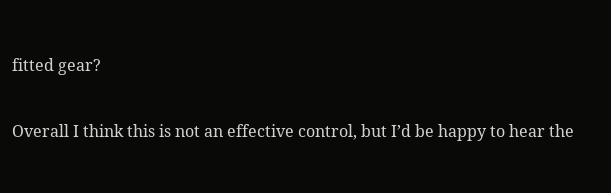fitted gear?

Overall I think this is not an effective control, but I’d be happy to hear the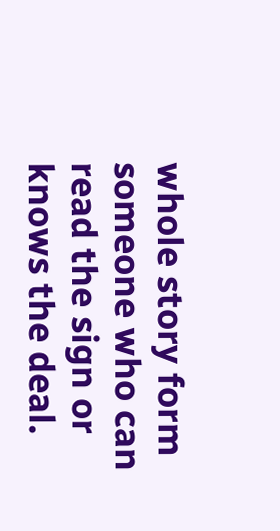whole story form someone who can read the sign or knows the deal.